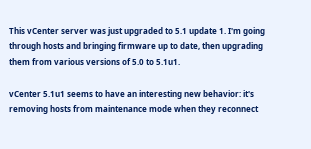This vCenter server was just upgraded to 5.1 update 1. I'm going through hosts and bringing firmware up to date, then upgrading them from various versions of 5.0 to 5.1u1.

vCenter 5.1u1 seems to have an interesting new behavior: it's removing hosts from maintenance mode when they reconnect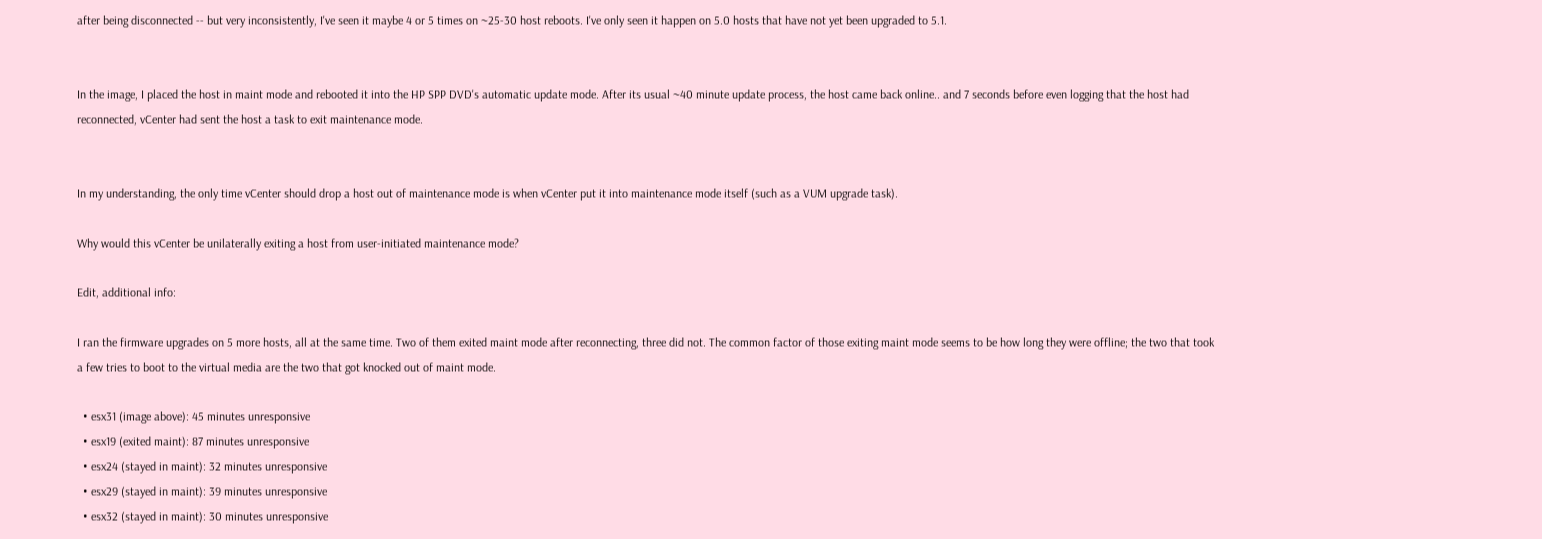after being disconnected -- but very inconsistently, I've seen it maybe 4 or 5 times on ~25-30 host reboots. I've only seen it happen on 5.0 hosts that have not yet been upgraded to 5.1.


In the image, I placed the host in maint mode and rebooted it into the HP SPP DVD's automatic update mode. After its usual ~40 minute update process, the host came back online.. and 7 seconds before even logging that the host had reconnected, vCenter had sent the host a task to exit maintenance mode.


In my understanding, the only time vCenter should drop a host out of maintenance mode is when vCenter put it into maintenance mode itself (such as a VUM upgrade task).

Why would this vCenter be unilaterally exiting a host from user-initiated maintenance mode?

Edit, additional info:

I ran the firmware upgrades on 5 more hosts, all at the same time. Two of them exited maint mode after reconnecting, three did not. The common factor of those exiting maint mode seems to be how long they were offline; the two that took a few tries to boot to the virtual media are the two that got knocked out of maint mode.

  • esx31 (image above): 45 minutes unresponsive
  • esx19 (exited maint): 87 minutes unresponsive
  • esx24 (stayed in maint): 32 minutes unresponsive
  • esx29 (stayed in maint): 39 minutes unresponsive
  • esx32 (stayed in maint): 30 minutes unresponsive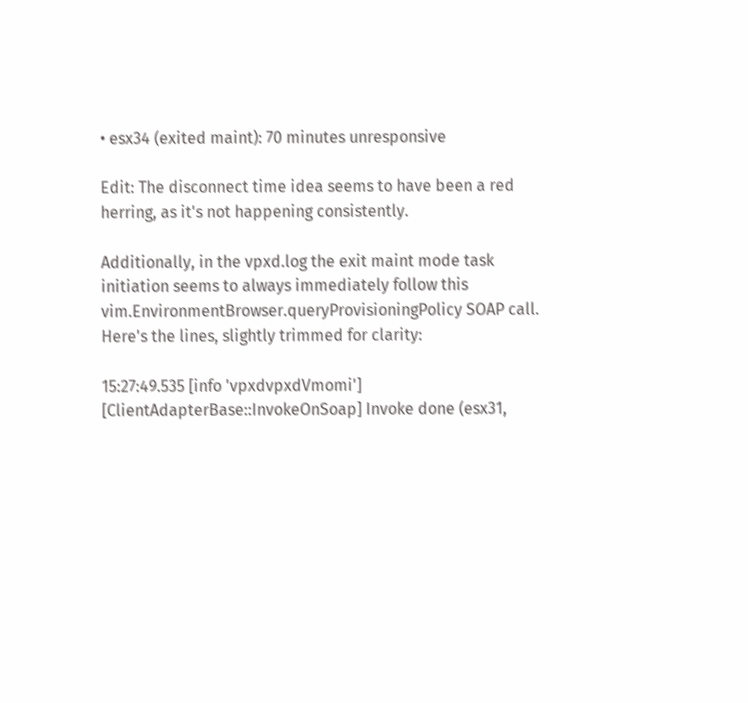• esx34 (exited maint): 70 minutes unresponsive

Edit: The disconnect time idea seems to have been a red herring, as it's not happening consistently.

Additionally, in the vpxd.log the exit maint mode task initiation seems to always immediately follow this vim.EnvironmentBrowser.queryProvisioningPolicy SOAP call. Here's the lines, slightly trimmed for clarity:

15:27:49.535 [info 'vpxdvpxdVmomi'] [ClientAdapterBase::InvokeOnSoap] Invoke done (esx31,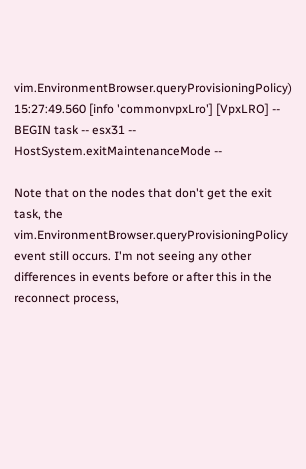vim.EnvironmentBrowser.queryProvisioningPolicy)
15:27:49.560 [info 'commonvpxLro'] [VpxLRO] -- BEGIN task -- esx31 -- HostSystem.exitMaintenanceMode --

Note that on the nodes that don't get the exit task, the vim.EnvironmentBrowser.queryProvisioningPolicy event still occurs. I'm not seeing any other differences in events before or after this in the reconnect process,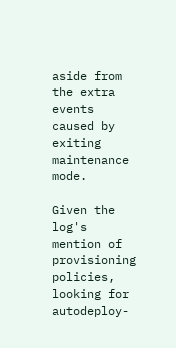aside from the extra events caused by exiting maintenance mode.

Given the log's mention of provisioning policies, looking for autodeploy-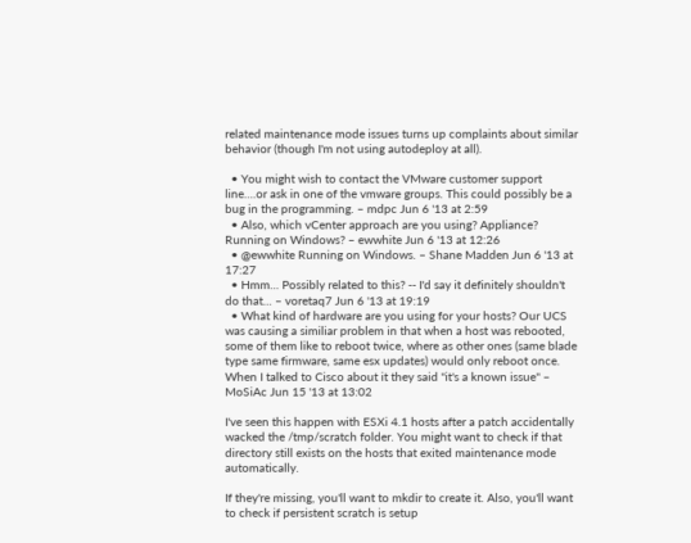related maintenance mode issues turns up complaints about similar behavior (though I'm not using autodeploy at all).

  • You might wish to contact the VMware customer support line....or ask in one of the vmware groups. This could possibly be a bug in the programming. – mdpc Jun 6 '13 at 2:59
  • Also, which vCenter approach are you using? Appliance? Running on Windows? – ewwhite Jun 6 '13 at 12:26
  • @ewwhite Running on Windows. – Shane Madden Jun 6 '13 at 17:27
  • Hmm... Possibly related to this? -- I'd say it definitely shouldn't do that... – voretaq7 Jun 6 '13 at 19:19
  • What kind of hardware are you using for your hosts? Our UCS was causing a similiar problem in that when a host was rebooted, some of them like to reboot twice, where as other ones (same blade type same firmware, same esx updates) would only reboot once. When I talked to Cisco about it they said "it's a known issue" – MoSiAc Jun 15 '13 at 13:02

I've seen this happen with ESXi 4.1 hosts after a patch accidentally wacked the /tmp/scratch folder. You might want to check if that directory still exists on the hosts that exited maintenance mode automatically.

If they're missing, you'll want to mkdir to create it. Also, you'll want to check if persistent scratch is setup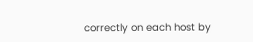correctly on each host by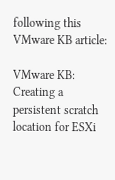following this VMware KB article:

VMware KB: Creating a persistent scratch location for ESXi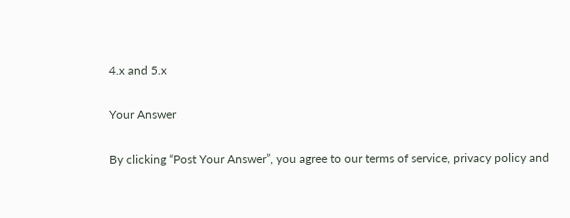4.x and 5.x

Your Answer

By clicking “Post Your Answer”, you agree to our terms of service, privacy policy and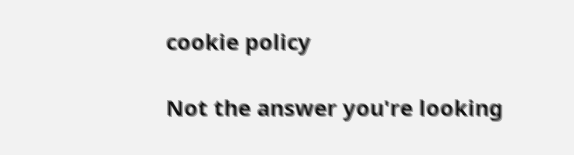cookie policy

Not the answer you're looking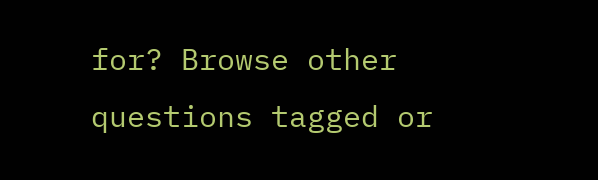for? Browse other questions tagged or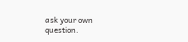ask your own question.